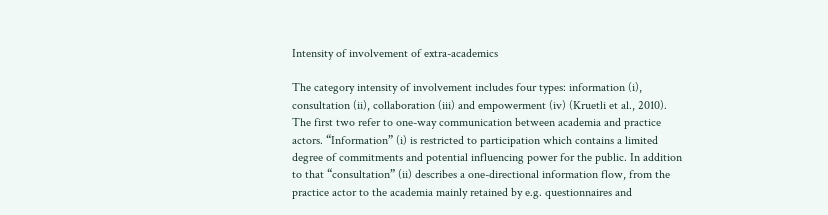Intensity of involvement of extra-academics

The category intensity of involvement includes four types: information (i), consultation (ii), collaboration (iii) and empowerment (iv) (Kruetli et al., 2010). The first two refer to one-way communication between academia and practice actors. “Information” (i) is restricted to participation which contains a limited degree of commitments and potential influencing power for the public. In addition to that “consultation” (ii) describes a one-directional information flow, from the practice actor to the academia mainly retained by e.g. questionnaires and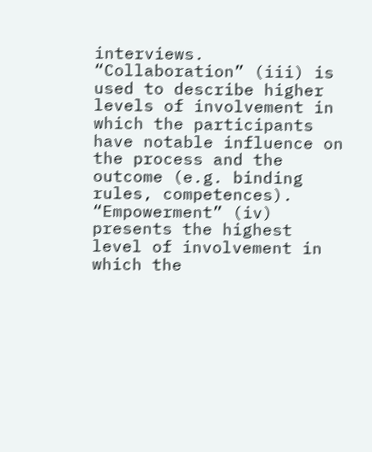interviews. “Collaboration” (iii) is used to describe higher levels of involvement in which the participants have notable influence on the process and the outcome (e.g. binding rules, competences). “Empowerment” (iv) presents the highest level of involvement in which the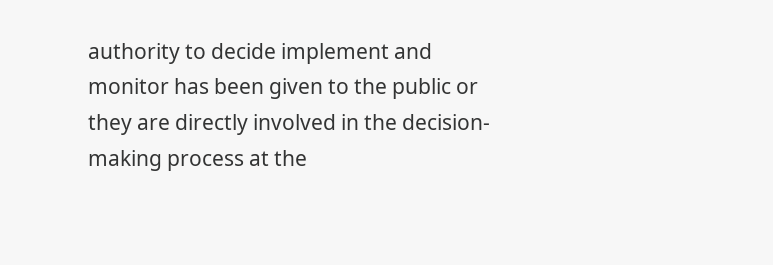authority to decide implement and monitor has been given to the public or they are directly involved in the decision-making process at the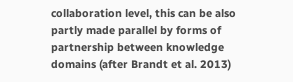collaboration level, this can be also partly made parallel by forms of partnership between knowledge domains (after Brandt et al. 2013)